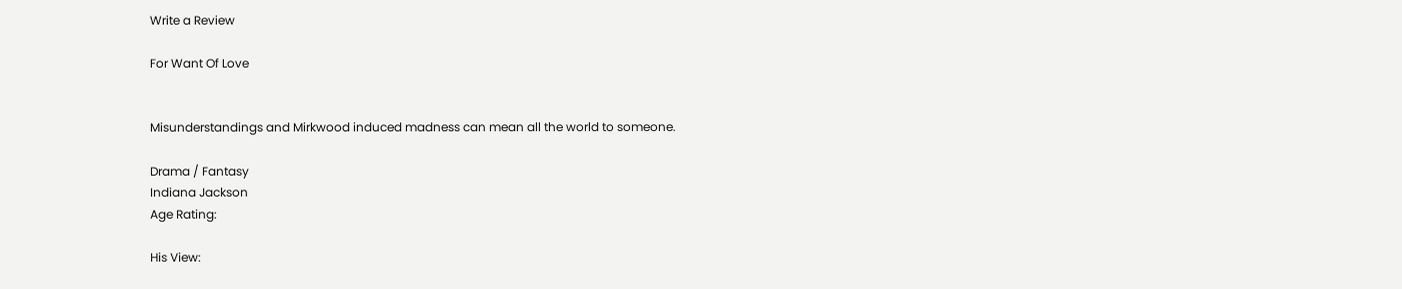Write a Review

For Want Of Love


Misunderstandings and Mirkwood induced madness can mean all the world to someone.

Drama / Fantasy
Indiana Jackson
Age Rating:

His View: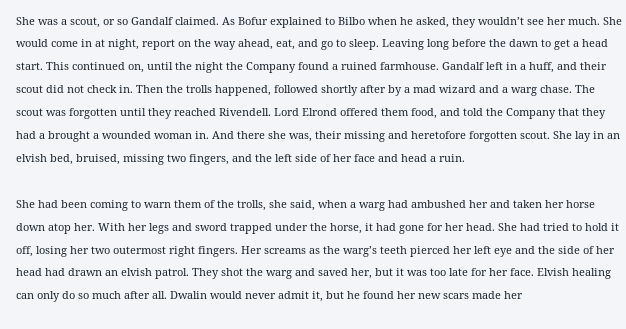She was a scout, or so Gandalf claimed. As Bofur explained to Bilbo when he asked, they wouldn’t see her much. She would come in at night, report on the way ahead, eat, and go to sleep. Leaving long before the dawn to get a head start. This continued on, until the night the Company found a ruined farmhouse. Gandalf left in a huff, and their scout did not check in. Then the trolls happened, followed shortly after by a mad wizard and a warg chase. The scout was forgotten until they reached Rivendell. Lord Elrond offered them food, and told the Company that they had a brought a wounded woman in. And there she was, their missing and heretofore forgotten scout. She lay in an elvish bed, bruised, missing two fingers, and the left side of her face and head a ruin.

She had been coming to warn them of the trolls, she said, when a warg had ambushed her and taken her horse down atop her. With her legs and sword trapped under the horse, it had gone for her head. She had tried to hold it off, losing her two outermost right fingers. Her screams as the warg’s teeth pierced her left eye and the side of her head had drawn an elvish patrol. They shot the warg and saved her, but it was too late for her face. Elvish healing can only do so much after all. Dwalin would never admit it, but he found her new scars made her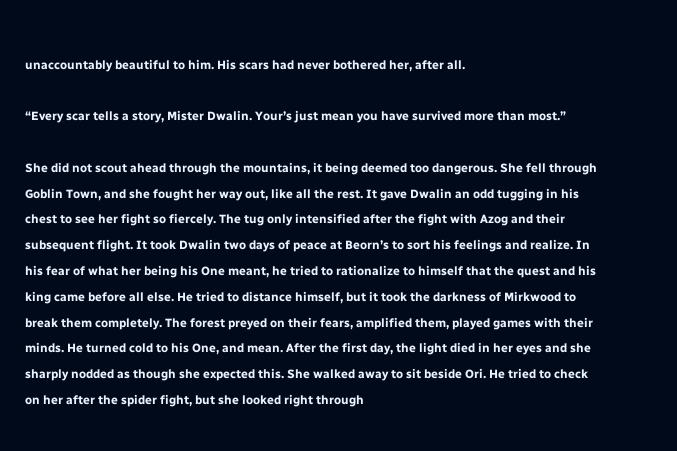unaccountably beautiful to him. His scars had never bothered her, after all.

“Every scar tells a story, Mister Dwalin. Your’s just mean you have survived more than most.”

She did not scout ahead through the mountains, it being deemed too dangerous. She fell through Goblin Town, and she fought her way out, like all the rest. It gave Dwalin an odd tugging in his chest to see her fight so fiercely. The tug only intensified after the fight with Azog and their subsequent flight. It took Dwalin two days of peace at Beorn’s to sort his feelings and realize. In his fear of what her being his One meant, he tried to rationalize to himself that the quest and his king came before all else. He tried to distance himself, but it took the darkness of Mirkwood to break them completely. The forest preyed on their fears, amplified them, played games with their minds. He turned cold to his One, and mean. After the first day, the light died in her eyes and she sharply nodded as though she expected this. She walked away to sit beside Ori. He tried to check on her after the spider fight, but she looked right through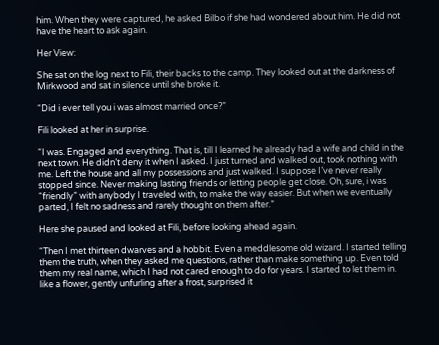him. When they were captured, he asked Bilbo if she had wondered about him. He did not have the heart to ask again.

Her View:

She sat on the log next to Fili, their backs to the camp. They looked out at the darkness of Mirkwood and sat in silence until she broke it.

“Did i ever tell you i was almost married once?”

Fili looked at her in surprise.

“I was. Engaged and everything. That is, till I learned he already had a wife and child in the next town. He didn’t deny it when I asked. I just turned and walked out, took nothing with me. Left the house and all my possessions and just walked. I suppose I’ve never really stopped since. Never making lasting friends or letting people get close. Oh, sure, i was “friendly” with anybody I traveled with, to make the way easier. But when we eventually parted, I felt no sadness and rarely thought on them after.”

Here she paused and looked at Fili, before looking ahead again.

“Then I met thirteen dwarves and a hobbit. Even a meddlesome old wizard. I started telling them the truth, when they asked me questions, rather than make something up. Even told them my real name, which I had not cared enough to do for years. I started to let them in. like a flower, gently unfurling after a frost, surprised it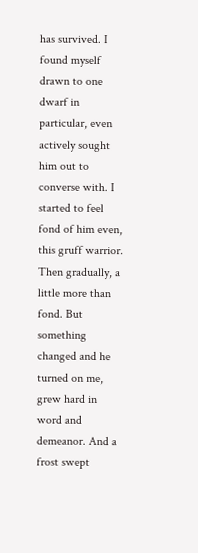has survived. I found myself drawn to one dwarf in particular, even actively sought him out to converse with. I started to feel fond of him even, this gruff warrior. Then gradually, a little more than fond. But something changed and he turned on me, grew hard in word and demeanor. And a frost swept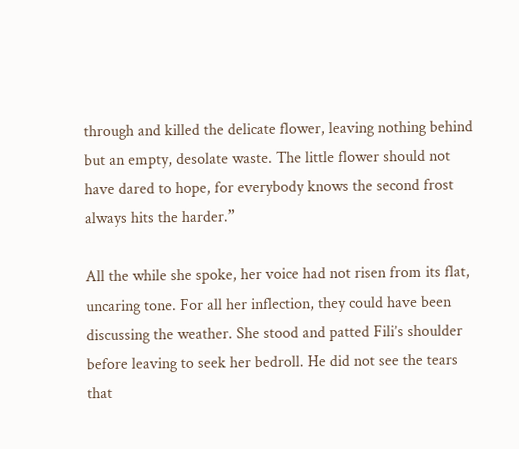through and killed the delicate flower, leaving nothing behind but an empty, desolate waste. The little flower should not have dared to hope, for everybody knows the second frost always hits the harder.”

All the while she spoke, her voice had not risen from its flat, uncaring tone. For all her inflection, they could have been discussing the weather. She stood and patted Fili’s shoulder before leaving to seek her bedroll. He did not see the tears that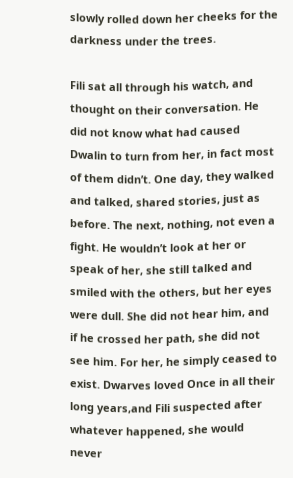slowly rolled down her cheeks for the darkness under the trees.

Fili sat all through his watch, and thought on their conversation. He did not know what had caused Dwalin to turn from her, in fact most of them didn’t. One day, they walked and talked, shared stories, just as before. The next, nothing, not even a fight. He wouldn’t look at her or speak of her, she still talked and smiled with the others, but her eyes were dull. She did not hear him, and if he crossed her path, she did not see him. For her, he simply ceased to exist. Dwarves loved Once in all their long years,and Fili suspected after whatever happened, she would never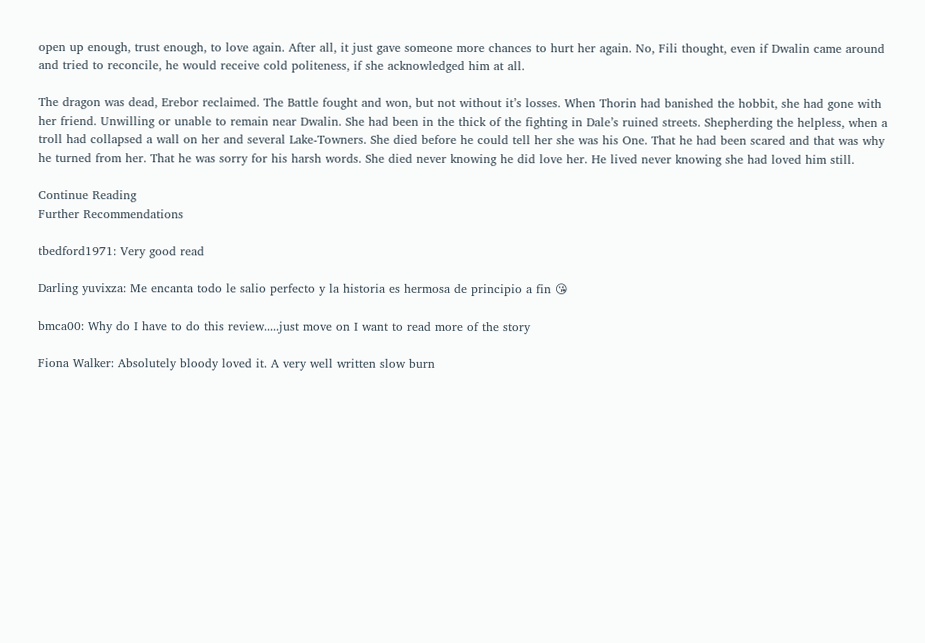open up enough, trust enough, to love again. After all, it just gave someone more chances to hurt her again. No, Fili thought, even if Dwalin came around and tried to reconcile, he would receive cold politeness, if she acknowledged him at all.

The dragon was dead, Erebor reclaimed. The Battle fought and won, but not without it’s losses. When Thorin had banished the hobbit, she had gone with her friend. Unwilling or unable to remain near Dwalin. She had been in the thick of the fighting in Dale’s ruined streets. Shepherding the helpless, when a troll had collapsed a wall on her and several Lake-Towners. She died before he could tell her she was his One. That he had been scared and that was why he turned from her. That he was sorry for his harsh words. She died never knowing he did love her. He lived never knowing she had loved him still.

Continue Reading
Further Recommendations

tbedford1971: Very good read

Darling yuvixza: Me encanta todo le salio perfecto y la historia es hermosa de principio a fin 😘

bmca00: Why do I have to do this review.....just move on I want to read more of the story

Fiona Walker: Absolutely bloody loved it. A very well written slow burn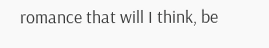romance that will I think, be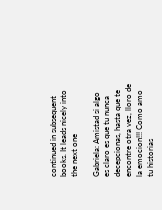continued in subsequent books. It leads nicely into the next one

Gabriela: Amistad si algo es claro es que tu nunca decepcionas, hasta que te encontre otra vez, lloro de la emocion!!! Como amo tu historias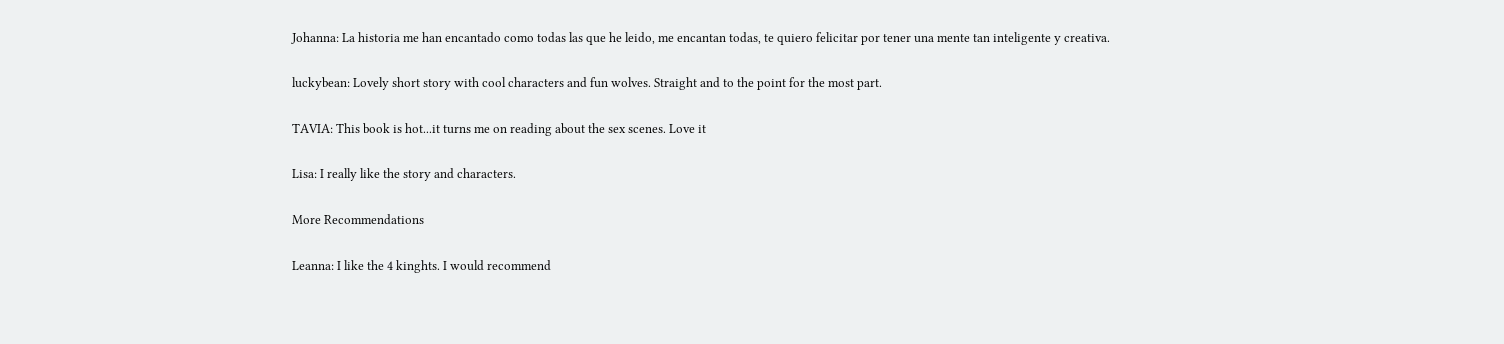Johanna: La historia me han encantado como todas las que he leido, me encantan todas, te quiero felicitar por tener una mente tan inteligente y creativa.

luckybean: Lovely short story with cool characters and fun wolves. Straight and to the point for the most part.

TAVIA: This book is hot...it turns me on reading about the sex scenes. Love it

Lisa: I really like the story and characters.

More Recommendations

Leanna: I like the 4 kinghts. I would recommend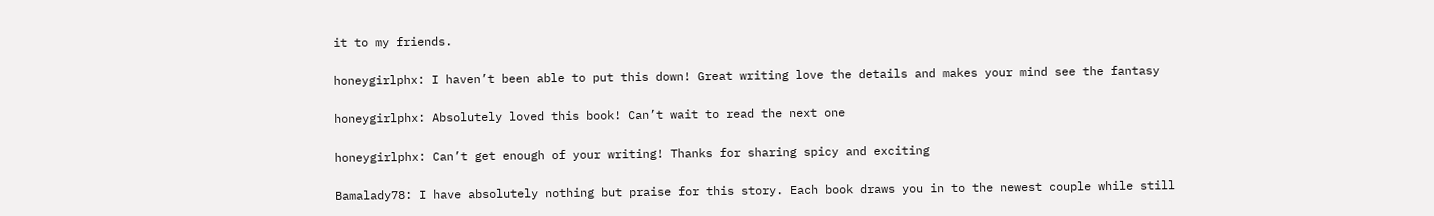it to my friends.

honeygirlphx: I haven’t been able to put this down! Great writing love the details and makes your mind see the fantasy

honeygirlphx: Absolutely loved this book! Can’t wait to read the next one

honeygirlphx: Can’t get enough of your writing! Thanks for sharing spicy and exciting

Bamalady78: I have absolutely nothing but praise for this story. Each book draws you in to the newest couple while still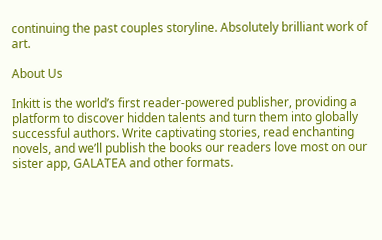continuing the past couples storyline. Absolutely brilliant work of art.

About Us

Inkitt is the world’s first reader-powered publisher, providing a platform to discover hidden talents and turn them into globally successful authors. Write captivating stories, read enchanting novels, and we’ll publish the books our readers love most on our sister app, GALATEA and other formats.